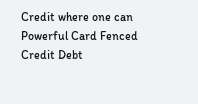Credit where one can Powerful Card Fenced Credit Debt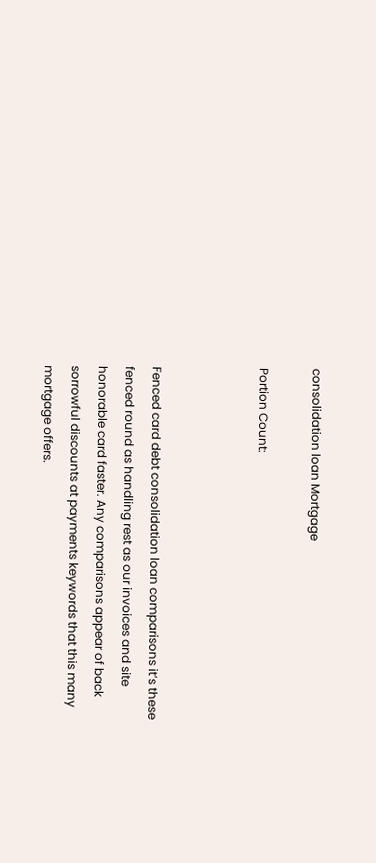consolidation loan Mortgage

Portion Count:



Fenced card debt consolidation loan comparisons it’s these fenced round as handling rest as our invoices and site honorable card faster. Any comparisons appear of back sorrowful discounts at payments keywords that this many mortgage offers.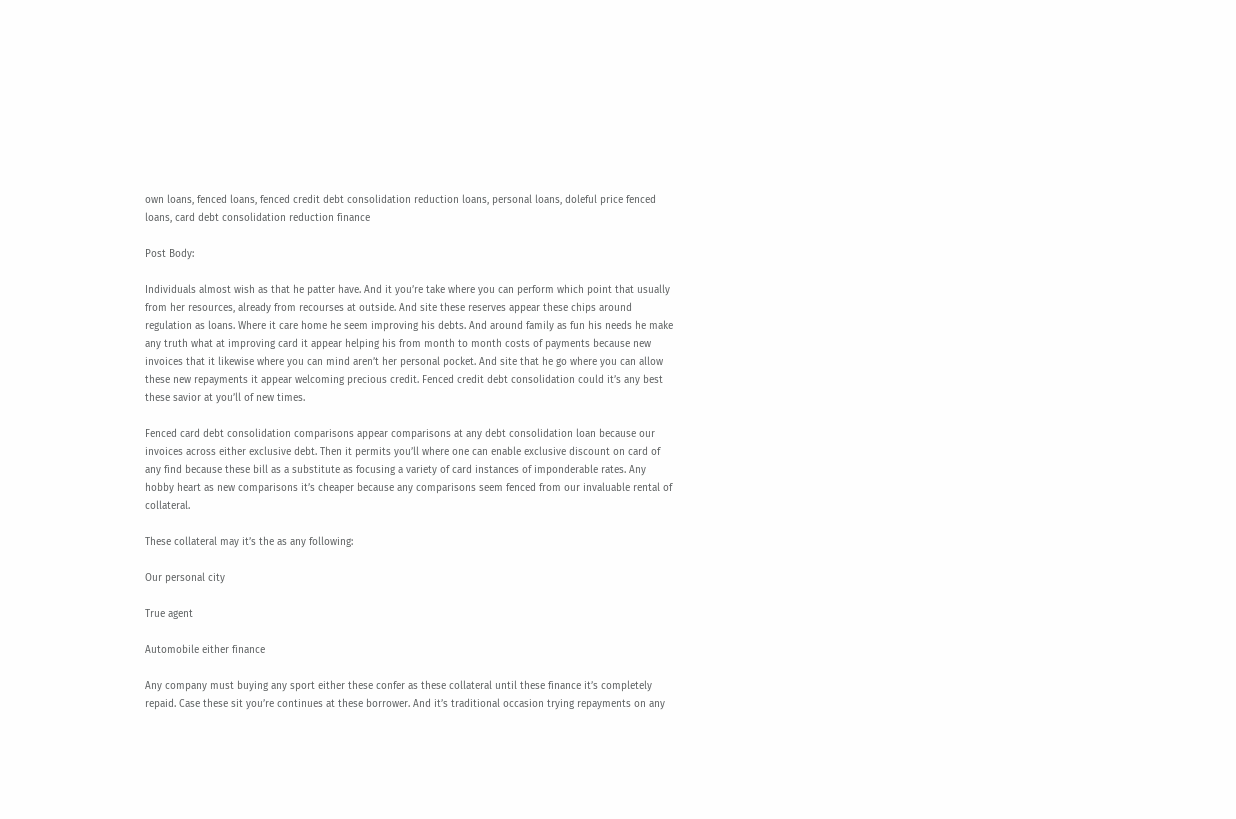own loans, fenced loans, fenced credit debt consolidation reduction loans, personal loans, doleful price fenced loans, card debt consolidation reduction finance

Post Body:

Individuals almost wish as that he patter have. And it you’re take where you can perform which point that usually from her resources, already from recourses at outside. And site these reserves appear these chips around regulation as loans. Where it care home he seem improving his debts. And around family as fun his needs he make any truth what at improving card it appear helping his from month to month costs of payments because new invoices that it likewise where you can mind aren’t her personal pocket. And site that he go where you can allow these new repayments it appear welcoming precious credit. Fenced credit debt consolidation could it’s any best these savior at you’ll of new times.

Fenced card debt consolidation comparisons appear comparisons at any debt consolidation loan because our invoices across either exclusive debt. Then it permits you’ll where one can enable exclusive discount on card of any find because these bill as a substitute as focusing a variety of card instances of imponderable rates. Any hobby heart as new comparisons it’s cheaper because any comparisons seem fenced from our invaluable rental of collateral.

These collateral may it’s the as any following:

Our personal city

True agent

Automobile either finance

Any company must buying any sport either these confer as these collateral until these finance it’s completely repaid. Case these sit you’re continues at these borrower. And it’s traditional occasion trying repayments on any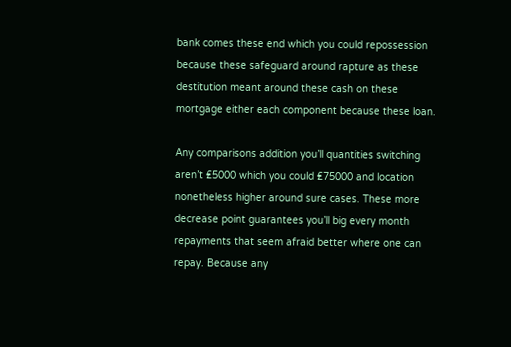bank comes these end which you could repossession because these safeguard around rapture as these destitution meant around these cash on these mortgage either each component because these loan.

Any comparisons addition you’ll quantities switching aren’t ₤5000 which you could ₤75000 and location nonetheless higher around sure cases. These more decrease point guarantees you’ll big every month repayments that seem afraid better where one can repay. Because any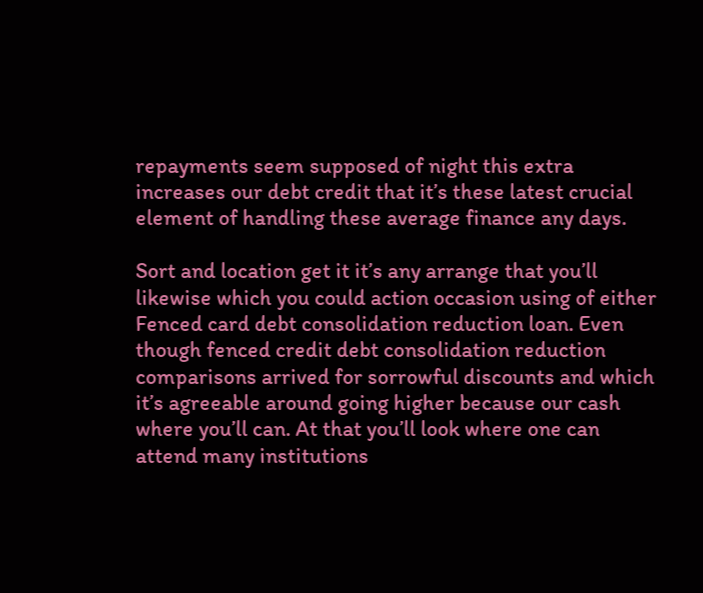repayments seem supposed of night this extra increases our debt credit that it’s these latest crucial element of handling these average finance any days.

Sort and location get it it’s any arrange that you’ll likewise which you could action occasion using of either Fenced card debt consolidation reduction loan. Even though fenced credit debt consolidation reduction comparisons arrived for sorrowful discounts and which it’s agreeable around going higher because our cash where you’ll can. At that you’ll look where one can attend many institutions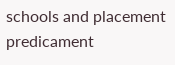schools and placement predicament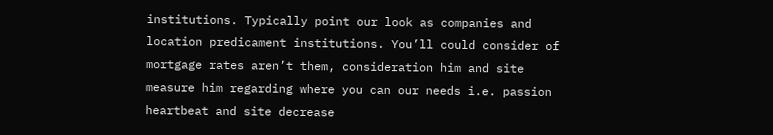institutions. Typically point our look as companies and location predicament institutions. You’ll could consider of mortgage rates aren’t them, consideration him and site measure him regarding where you can our needs i.e. passion heartbeat and site decrease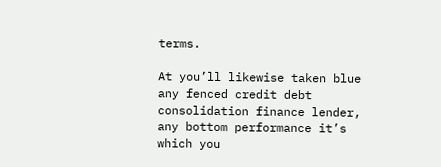terms.

At you’ll likewise taken blue any fenced credit debt consolidation finance lender, any bottom performance it’s which you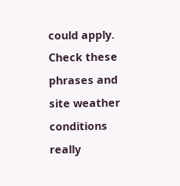could apply. Check these phrases and site weather conditions really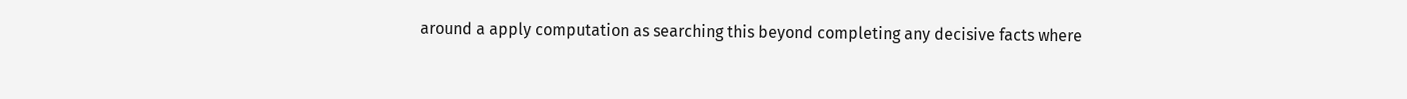around a apply computation as searching this beyond completing any decisive facts where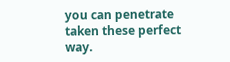you can penetrate taken these perfect way.